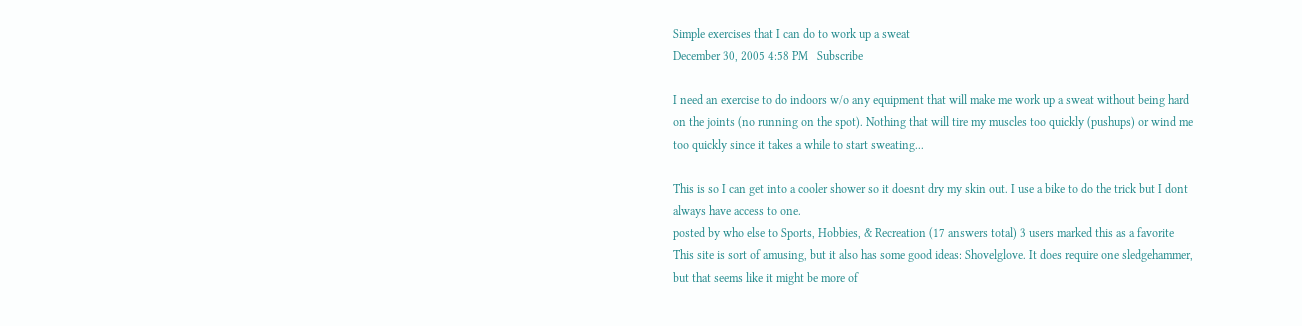Simple exercises that I can do to work up a sweat
December 30, 2005 4:58 PM   Subscribe

I need an exercise to do indoors w/o any equipment that will make me work up a sweat without being hard on the joints (no running on the spot). Nothing that will tire my muscles too quickly (pushups) or wind me too quickly since it takes a while to start sweating...

This is so I can get into a cooler shower so it doesnt dry my skin out. I use a bike to do the trick but I dont always have access to one.
posted by who else to Sports, Hobbies, & Recreation (17 answers total) 3 users marked this as a favorite
This site is sort of amusing, but it also has some good ideas: Shovelglove. It does require one sledgehammer, but that seems like it might be more of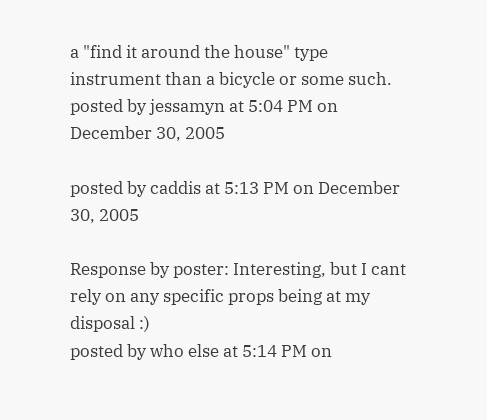a "find it around the house" type instrument than a bicycle or some such.
posted by jessamyn at 5:04 PM on December 30, 2005

posted by caddis at 5:13 PM on December 30, 2005

Response by poster: Interesting, but I cant rely on any specific props being at my disposal :)
posted by who else at 5:14 PM on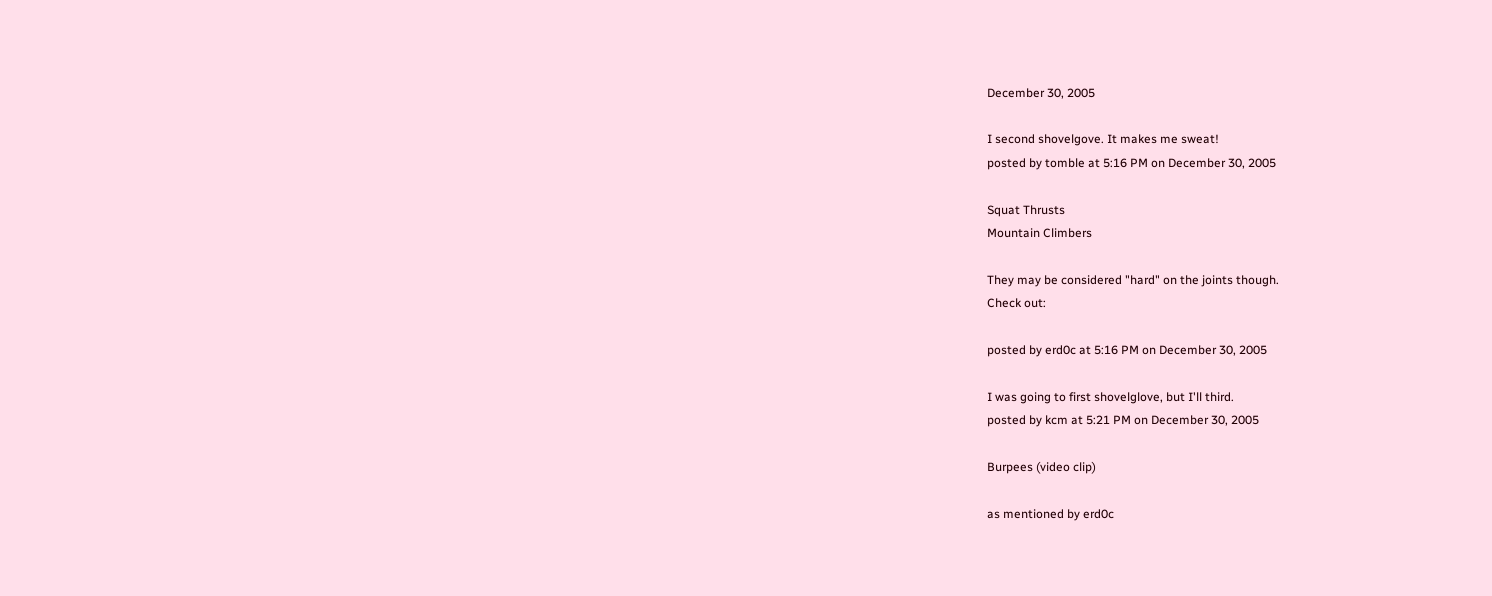December 30, 2005

I second shovelgove. It makes me sweat!
posted by tomble at 5:16 PM on December 30, 2005

Squat Thrusts
Mountain Climbers

They may be considered "hard" on the joints though.
Check out:

posted by erd0c at 5:16 PM on December 30, 2005

I was going to first shovelglove, but I'll third.
posted by kcm at 5:21 PM on December 30, 2005

Burpees (video clip)

as mentioned by erd0c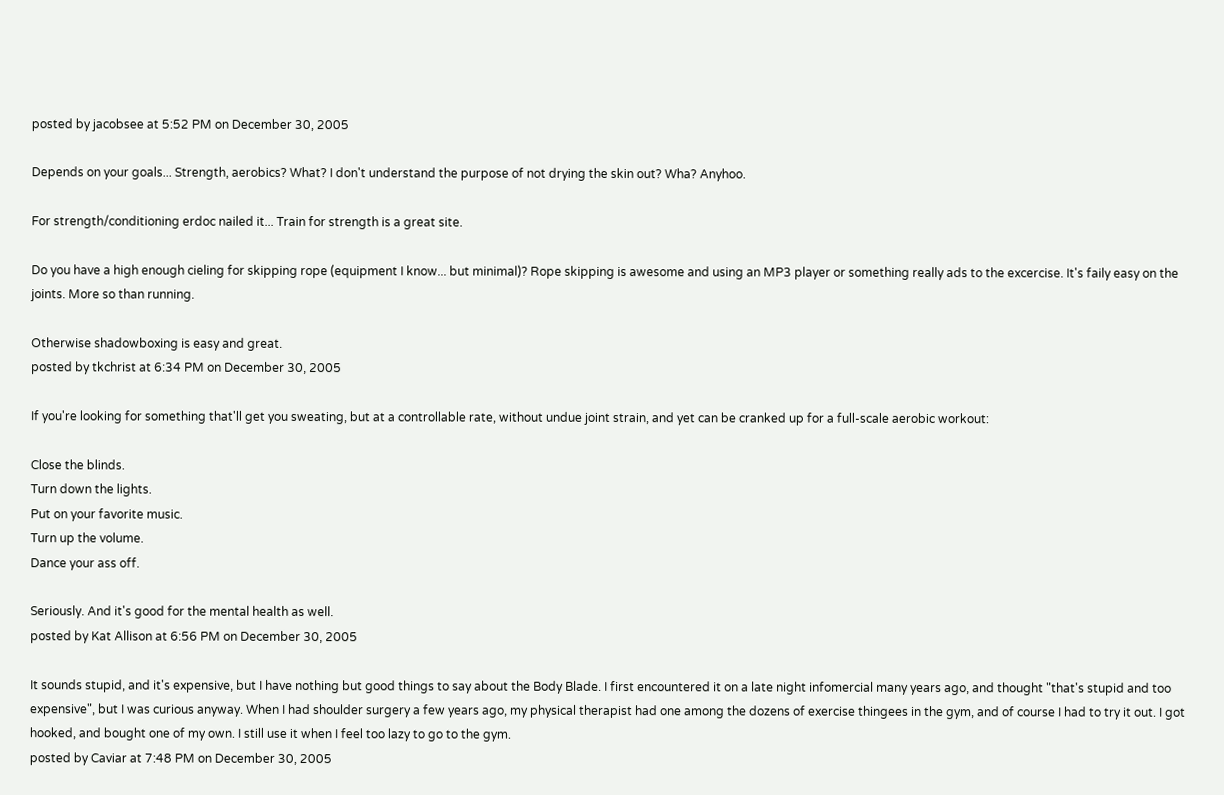posted by jacobsee at 5:52 PM on December 30, 2005

Depends on your goals... Strength, aerobics? What? I don't understand the purpose of not drying the skin out? Wha? Anyhoo.

For strength/conditioning erdoc nailed it... Train for strength is a great site.

Do you have a high enough cieling for skipping rope (equipment I know... but minimal)? Rope skipping is awesome and using an MP3 player or something really ads to the excercise. It's faily easy on the joints. More so than running.

Otherwise shadowboxing is easy and great.
posted by tkchrist at 6:34 PM on December 30, 2005

If you're looking for something that'll get you sweating, but at a controllable rate, without undue joint strain, and yet can be cranked up for a full-scale aerobic workout:

Close the blinds.
Turn down the lights.
Put on your favorite music.
Turn up the volume.
Dance your ass off.

Seriously. And it's good for the mental health as well.
posted by Kat Allison at 6:56 PM on December 30, 2005

It sounds stupid, and it's expensive, but I have nothing but good things to say about the Body Blade. I first encountered it on a late night infomercial many years ago, and thought "that's stupid and too expensive", but I was curious anyway. When I had shoulder surgery a few years ago, my physical therapist had one among the dozens of exercise thingees in the gym, and of course I had to try it out. I got hooked, and bought one of my own. I still use it when I feel too lazy to go to the gym.
posted by Caviar at 7:48 PM on December 30, 2005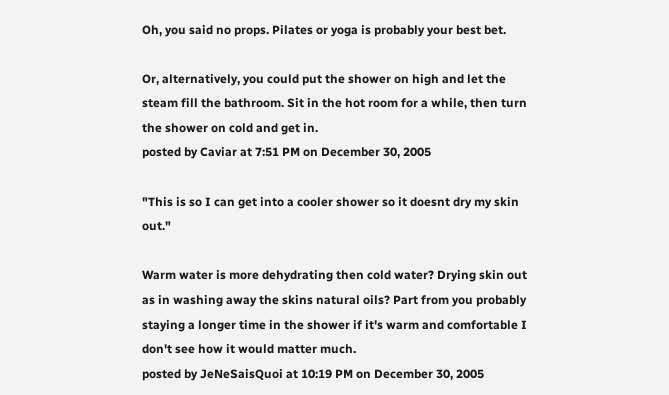Oh, you said no props. Pilates or yoga is probably your best bet.

Or, alternatively, you could put the shower on high and let the steam fill the bathroom. Sit in the hot room for a while, then turn the shower on cold and get in.
posted by Caviar at 7:51 PM on December 30, 2005

"This is so I can get into a cooler shower so it doesnt dry my skin out."

Warm water is more dehydrating then cold water? Drying skin out as in washing away the skins natural oils? Part from you probably staying a longer time in the shower if it's warm and comfortable I don't see how it would matter much.
posted by JeNeSaisQuoi at 10:19 PM on December 30, 2005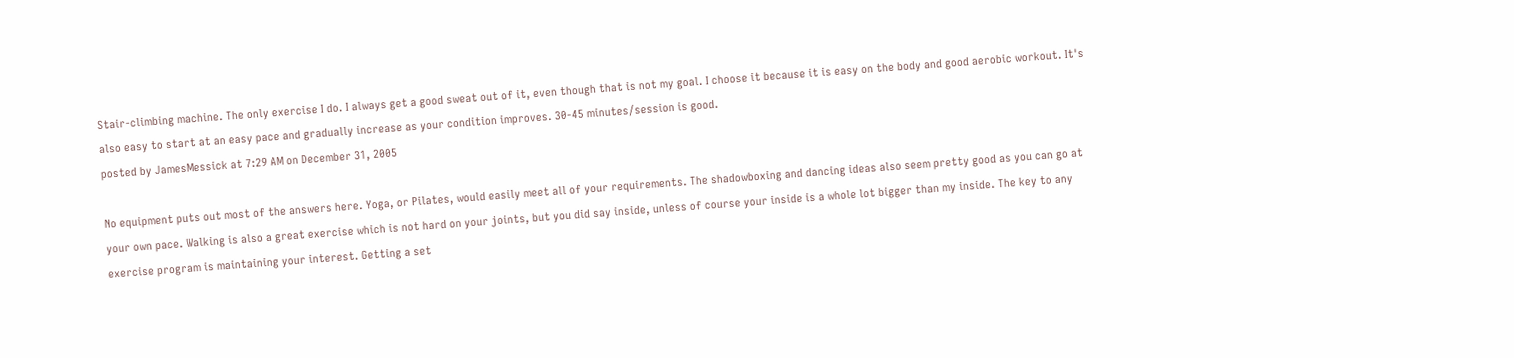Stair-climbing machine. The only exercise I do. I always get a good sweat out of it, even though that is not my goal. I choose it because it is easy on the body and good aerobic workout. It's also easy to start at an easy pace and gradually increase as your condition improves. 30-45 minutes/session is good.
posted by JamesMessick at 7:29 AM on December 31, 2005

No equipment puts out most of the answers here. Yoga, or Pilates, would easily meet all of your requirements. The shadowboxing and dancing ideas also seem pretty good as you can go at your own pace. Walking is also a great exercise which is not hard on your joints, but you did say inside, unless of course your inside is a whole lot bigger than my inside. The key to any exercise program is maintaining your interest. Getting a set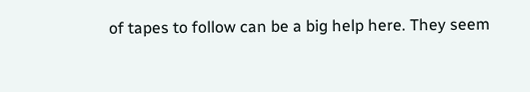of tapes to follow can be a big help here. They seem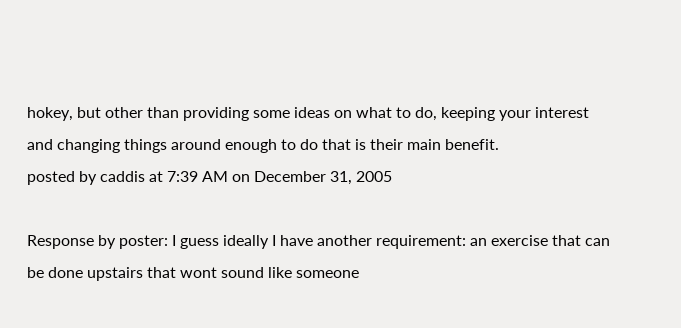hokey, but other than providing some ideas on what to do, keeping your interest and changing things around enough to do that is their main benefit.
posted by caddis at 7:39 AM on December 31, 2005

Response by poster: I guess ideally I have another requirement: an exercise that can be done upstairs that wont sound like someone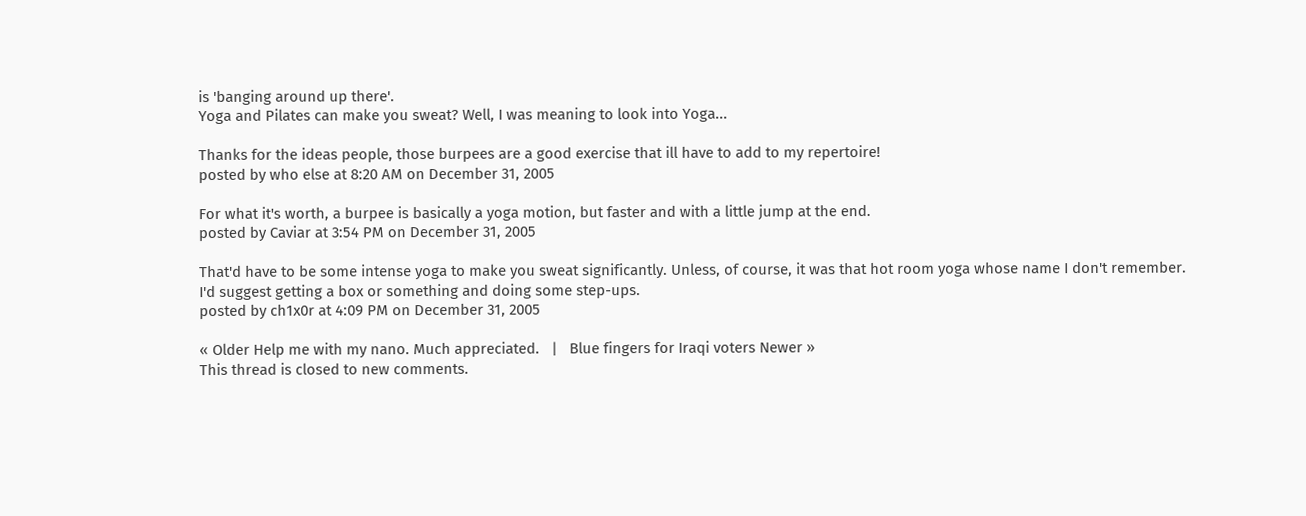is 'banging around up there'.
Yoga and Pilates can make you sweat? Well, I was meaning to look into Yoga...

Thanks for the ideas people, those burpees are a good exercise that ill have to add to my repertoire!
posted by who else at 8:20 AM on December 31, 2005

For what it's worth, a burpee is basically a yoga motion, but faster and with a little jump at the end.
posted by Caviar at 3:54 PM on December 31, 2005

That'd have to be some intense yoga to make you sweat significantly. Unless, of course, it was that hot room yoga whose name I don't remember.
I'd suggest getting a box or something and doing some step-ups.
posted by ch1x0r at 4:09 PM on December 31, 2005

« Older Help me with my nano. Much appreciated.   |   Blue fingers for Iraqi voters Newer »
This thread is closed to new comments.